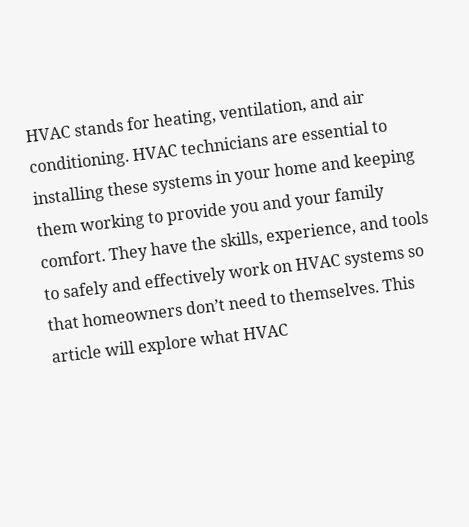HVAC stands for heating, ventilation, and air conditioning. HVAC technicians are essential to installing these systems in your home and keeping them working to provide you and your family comfort. They have the skills, experience, and tools to safely and effectively work on HVAC systems so that homeowners don’t need to themselves. This article will explore what HVAC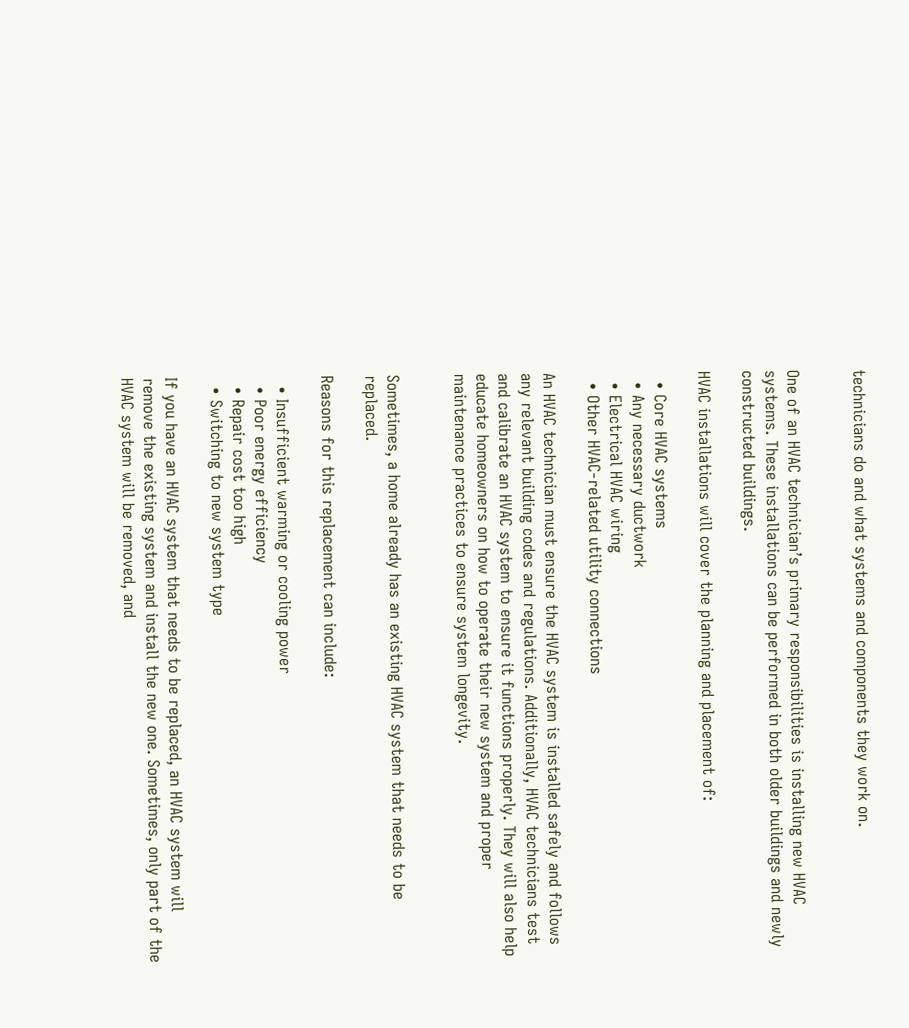technicians do and what systems and components they work on.


One of an HVAC technician’s primary responsibilities is installing new HVAC systems. These installations can be performed in both older buildings and newly constructed buildings.

HVAC installations will cover the planning and placement of:

  • Core HVAC systems
  • Any necessary ductwork
  • Electrical HVAC wiring
  • Other HVAC-related utility connections

An HVAC technician must ensure the HVAC system is installed safely and follows any relevant building codes and regulations. Additionally, HVAC technicians test and calibrate an HVAC system to ensure it functions properly. They will also help educate homeowners on how to operate their new system and proper maintenance practices to ensure system longevity.


Sometimes, a home already has an existing HVAC system that needs to be replaced.

Reasons for this replacement can include:

  • Insufficient warming or cooling power
  • Poor energy efficiency
  • Repair cost too high
  • Switching to new system type

If you have an HVAC system that needs to be replaced, an HVAC system will remove the existing system and install the new one. Sometimes, only part of the HVAC system will be removed, and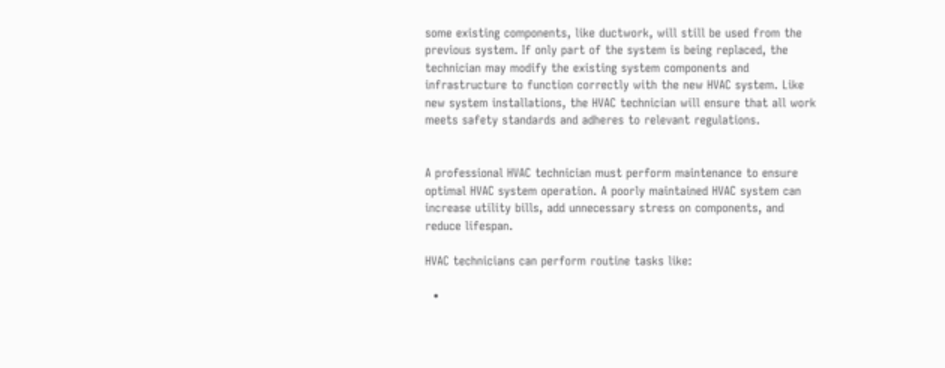some existing components, like ductwork, will still be used from the previous system. If only part of the system is being replaced, the technician may modify the existing system components and infrastructure to function correctly with the new HVAC system. Like new system installations, the HVAC technician will ensure that all work meets safety standards and adheres to relevant regulations.


A professional HVAC technician must perform maintenance to ensure optimal HVAC system operation. A poorly maintained HVAC system can increase utility bills, add unnecessary stress on components, and reduce lifespan.

HVAC technicians can perform routine tasks like:

  •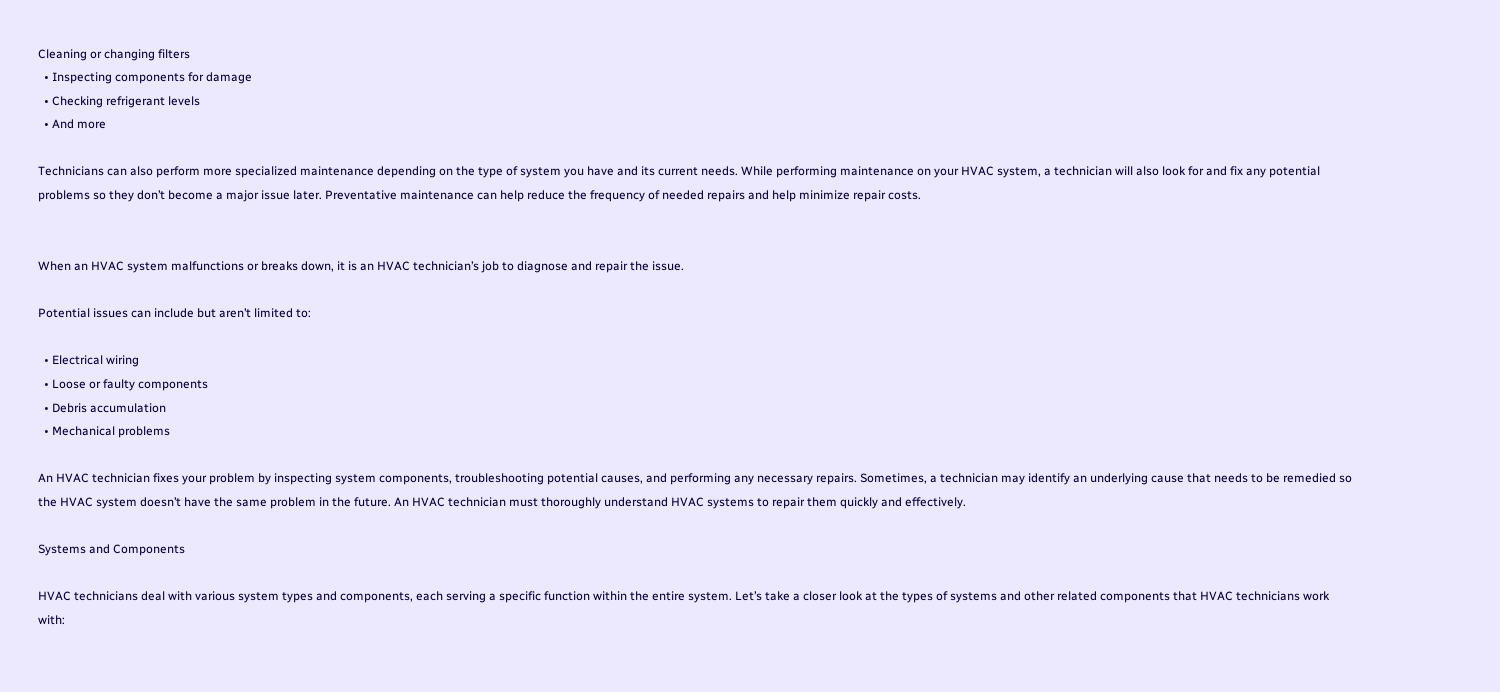Cleaning or changing filters
  • Inspecting components for damage
  • Checking refrigerant levels
  • And more

Technicians can also perform more specialized maintenance depending on the type of system you have and its current needs. While performing maintenance on your HVAC system, a technician will also look for and fix any potential problems so they don’t become a major issue later. Preventative maintenance can help reduce the frequency of needed repairs and help minimize repair costs.


When an HVAC system malfunctions or breaks down, it is an HVAC technician’s job to diagnose and repair the issue.

Potential issues can include but aren’t limited to:

  • Electrical wiring
  • Loose or faulty components
  • Debris accumulation
  • Mechanical problems

An HVAC technician fixes your problem by inspecting system components, troubleshooting potential causes, and performing any necessary repairs. Sometimes, a technician may identify an underlying cause that needs to be remedied so the HVAC system doesn’t have the same problem in the future. An HVAC technician must thoroughly understand HVAC systems to repair them quickly and effectively.

Systems and Components

HVAC technicians deal with various system types and components, each serving a specific function within the entire system. Let’s take a closer look at the types of systems and other related components that HVAC technicians work with: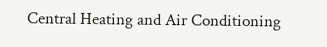Central Heating and Air Conditioning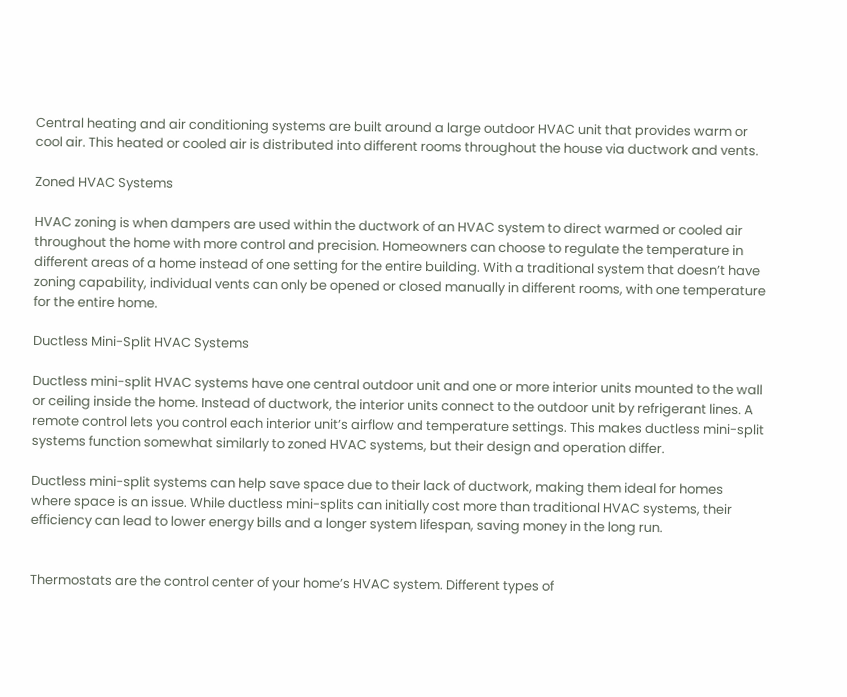Central heating and air conditioning systems are built around a large outdoor HVAC unit that provides warm or cool air. This heated or cooled air is distributed into different rooms throughout the house via ductwork and vents.

Zoned HVAC Systems

HVAC zoning is when dampers are used within the ductwork of an HVAC system to direct warmed or cooled air throughout the home with more control and precision. Homeowners can choose to regulate the temperature in different areas of a home instead of one setting for the entire building. With a traditional system that doesn’t have zoning capability, individual vents can only be opened or closed manually in different rooms, with one temperature for the entire home.

Ductless Mini-Split HVAC Systems

Ductless mini-split HVAC systems have one central outdoor unit and one or more interior units mounted to the wall or ceiling inside the home. Instead of ductwork, the interior units connect to the outdoor unit by refrigerant lines. A remote control lets you control each interior unit’s airflow and temperature settings. This makes ductless mini-split systems function somewhat similarly to zoned HVAC systems, but their design and operation differ.

Ductless mini-split systems can help save space due to their lack of ductwork, making them ideal for homes where space is an issue. While ductless mini-splits can initially cost more than traditional HVAC systems, their efficiency can lead to lower energy bills and a longer system lifespan, saving money in the long run.


Thermostats are the control center of your home’s HVAC system. Different types of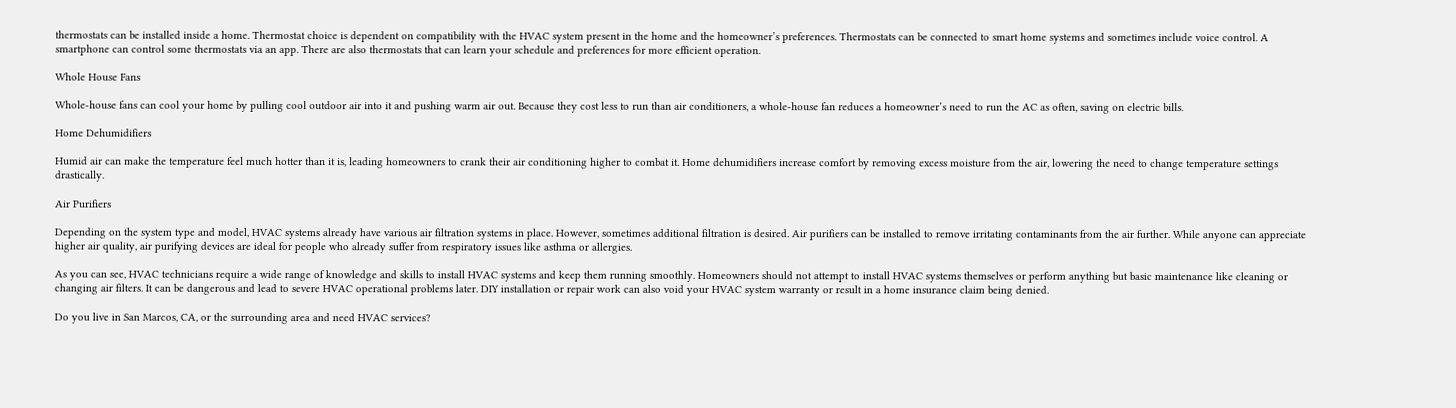thermostats can be installed inside a home. Thermostat choice is dependent on compatibility with the HVAC system present in the home and the homeowner’s preferences. Thermostats can be connected to smart home systems and sometimes include voice control. A smartphone can control some thermostats via an app. There are also thermostats that can learn your schedule and preferences for more efficient operation.

Whole House Fans

Whole-house fans can cool your home by pulling cool outdoor air into it and pushing warm air out. Because they cost less to run than air conditioners, a whole-house fan reduces a homeowner’s need to run the AC as often, saving on electric bills.

Home Dehumidifiers

Humid air can make the temperature feel much hotter than it is, leading homeowners to crank their air conditioning higher to combat it. Home dehumidifiers increase comfort by removing excess moisture from the air, lowering the need to change temperature settings drastically.

Air Purifiers

Depending on the system type and model, HVAC systems already have various air filtration systems in place. However, sometimes additional filtration is desired. Air purifiers can be installed to remove irritating contaminants from the air further. While anyone can appreciate higher air quality, air purifying devices are ideal for people who already suffer from respiratory issues like asthma or allergies.

As you can see, HVAC technicians require a wide range of knowledge and skills to install HVAC systems and keep them running smoothly. Homeowners should not attempt to install HVAC systems themselves or perform anything but basic maintenance like cleaning or changing air filters. It can be dangerous and lead to severe HVAC operational problems later. DIY installation or repair work can also void your HVAC system warranty or result in a home insurance claim being denied.

Do you live in San Marcos, CA, or the surrounding area and need HVAC services?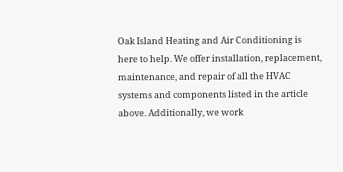Oak Island Heating and Air Conditioning is here to help. We offer installation, replacement, maintenance, and repair of all the HVAC systems and components listed in the article above. Additionally, we work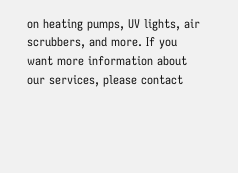on heating pumps, UV lights, air scrubbers, and more. If you want more information about our services, please contact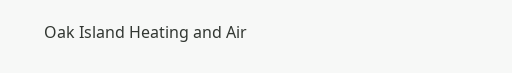Oak Island Heating and Air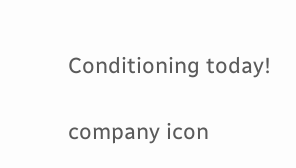Conditioning today!

company icon